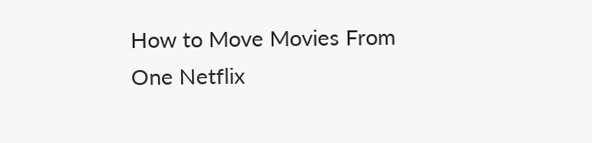How to Move Movies From One Netflix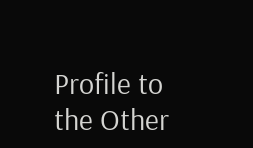Profile to the Other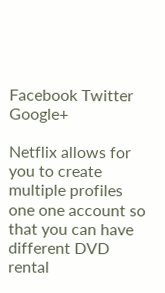Facebook Twitter Google+

Netflix allows for you to create multiple profiles one one account so that you can have different DVD rental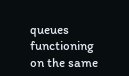queues functioning on the same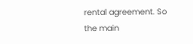rental agreement. So the main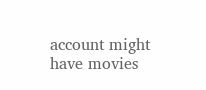account might have movies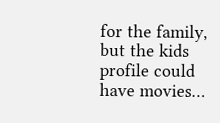for the family, but the kids profile could have movies…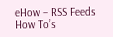eHow – RSS Feeds How To’s